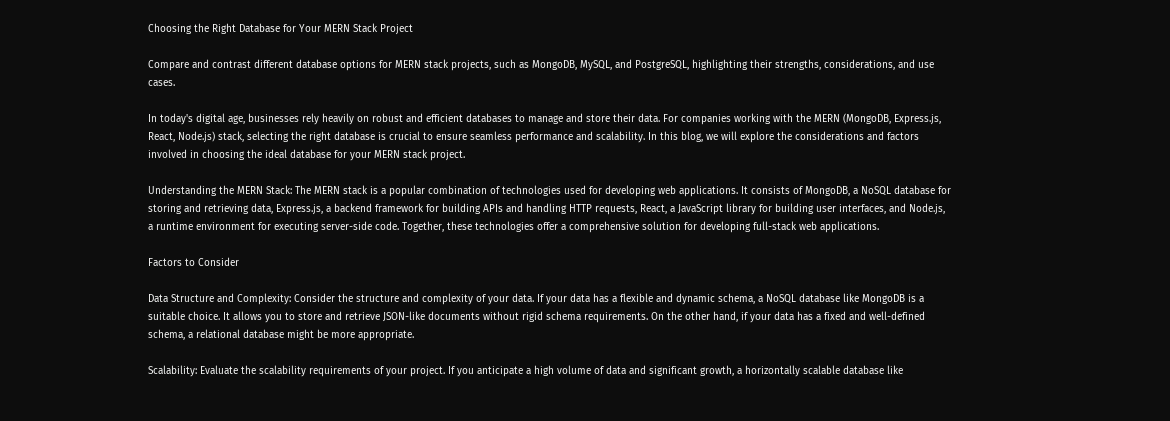Choosing the Right Database for Your MERN Stack Project

Compare and contrast different database options for MERN stack projects, such as MongoDB, MySQL, and PostgreSQL, highlighting their strengths, considerations, and use cases.

In today's digital age, businesses rely heavily on robust and efficient databases to manage and store their data. For companies working with the MERN (MongoDB, Express.js, React, Node.js) stack, selecting the right database is crucial to ensure seamless performance and scalability. In this blog, we will explore the considerations and factors involved in choosing the ideal database for your MERN stack project.

Understanding the MERN Stack: The MERN stack is a popular combination of technologies used for developing web applications. It consists of MongoDB, a NoSQL database for storing and retrieving data, Express.js, a backend framework for building APIs and handling HTTP requests, React, a JavaScript library for building user interfaces, and Node.js, a runtime environment for executing server-side code. Together, these technologies offer a comprehensive solution for developing full-stack web applications.

Factors to Consider

Data Structure and Complexity: Consider the structure and complexity of your data. If your data has a flexible and dynamic schema, a NoSQL database like MongoDB is a suitable choice. It allows you to store and retrieve JSON-like documents without rigid schema requirements. On the other hand, if your data has a fixed and well-defined schema, a relational database might be more appropriate.

Scalability: Evaluate the scalability requirements of your project. If you anticipate a high volume of data and significant growth, a horizontally scalable database like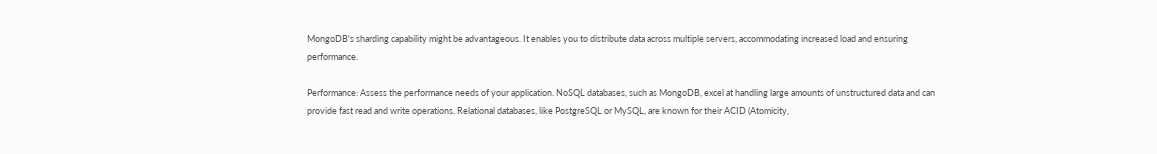MongoDB's sharding capability might be advantageous. It enables you to distribute data across multiple servers, accommodating increased load and ensuring performance.

Performance: Assess the performance needs of your application. NoSQL databases, such as MongoDB, excel at handling large amounts of unstructured data and can provide fast read and write operations. Relational databases, like PostgreSQL or MySQL, are known for their ACID (Atomicity,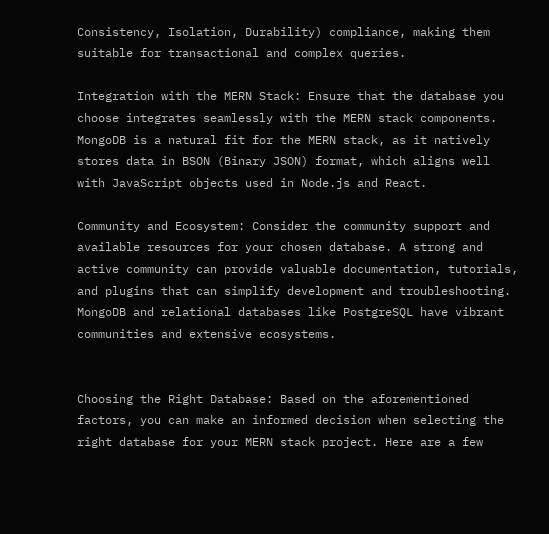Consistency, Isolation, Durability) compliance, making them suitable for transactional and complex queries.

Integration with the MERN Stack: Ensure that the database you choose integrates seamlessly with the MERN stack components. MongoDB is a natural fit for the MERN stack, as it natively stores data in BSON (Binary JSON) format, which aligns well with JavaScript objects used in Node.js and React.

Community and Ecosystem: Consider the community support and available resources for your chosen database. A strong and active community can provide valuable documentation, tutorials, and plugins that can simplify development and troubleshooting. MongoDB and relational databases like PostgreSQL have vibrant communities and extensive ecosystems.


Choosing the Right Database: Based on the aforementioned factors, you can make an informed decision when selecting the right database for your MERN stack project. Here are a few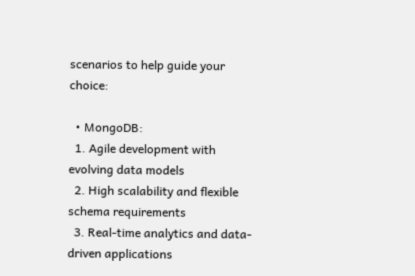scenarios to help guide your choice:

  • MongoDB:
  1. Agile development with evolving data models
  2. High scalability and flexible schema requirements
  3. Real-time analytics and data-driven applications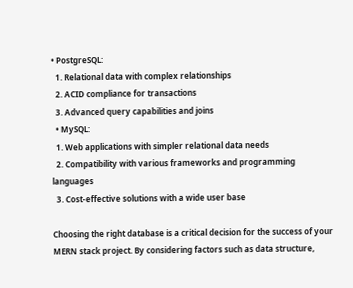• PostgreSQL:
  1. Relational data with complex relationships
  2. ACID compliance for transactions
  3. Advanced query capabilities and joins
  • MySQL:
  1. Web applications with simpler relational data needs
  2. Compatibility with various frameworks and programming languages
  3. Cost-effective solutions with a wide user base

Choosing the right database is a critical decision for the success of your MERN stack project. By considering factors such as data structure,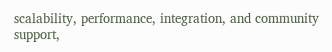scalability, performance, integration, and community support,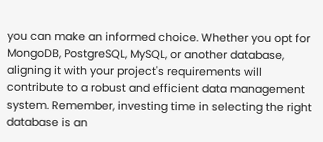you can make an informed choice. Whether you opt for MongoDB, PostgreSQL, MySQL, or another database, aligning it with your project's requirements will contribute to a robust and efficient data management system. Remember, investing time in selecting the right database is an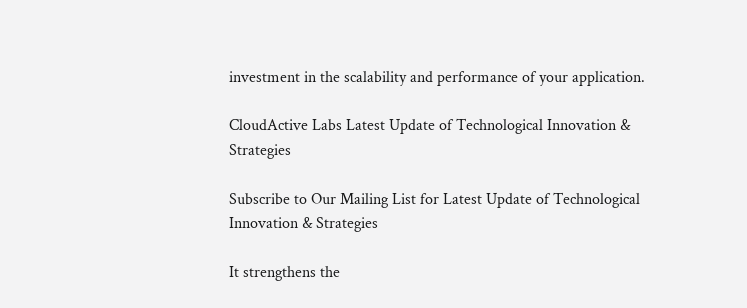investment in the scalability and performance of your application.

CloudActive Labs Latest Update of Technological Innovation & Strategies

Subscribe to Our Mailing List for Latest Update of Technological Innovation & Strategies

It strengthens the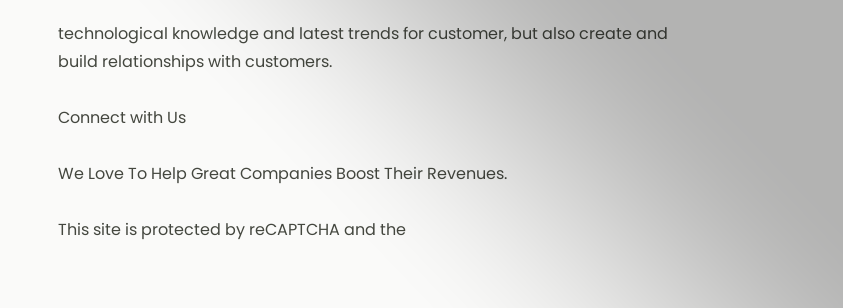technological knowledge and latest trends for customer, but also create and build relationships with customers.

Connect with Us

We Love To Help Great Companies Boost Their Revenues.

This site is protected by reCAPTCHA and the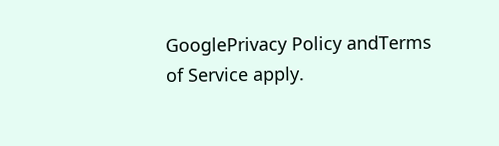GooglePrivacy Policy andTerms of Service apply.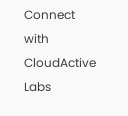Connect with CloudActive Labs